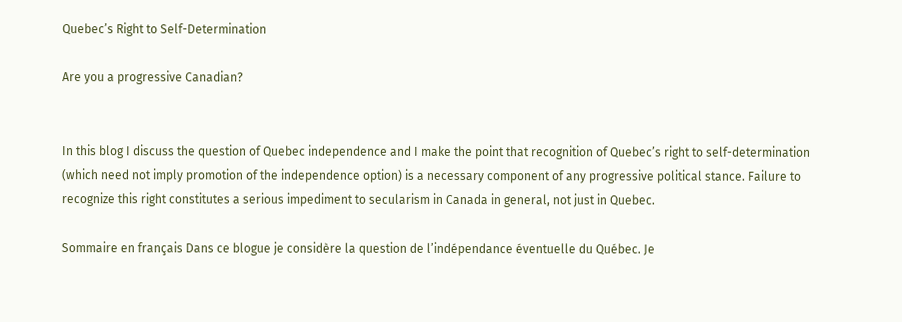Quebec’s Right to Self-Determination

Are you a progressive Canadian?


In this blog I discuss the question of Quebec independence and I make the point that recognition of Quebec’s right to self-determination (which need not imply promotion of the independence option) is a necessary component of any progressive political stance. Failure to recognize this right constitutes a serious impediment to secularism in Canada in general, not just in Quebec.

Sommaire en français Dans ce blogue je considère la question de l’indépendance éventuelle du Québec. Je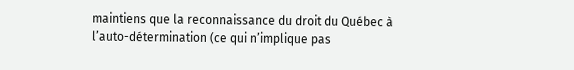maintiens que la reconnaissance du droit du Québec à l’auto-détermination (ce qui n’implique pas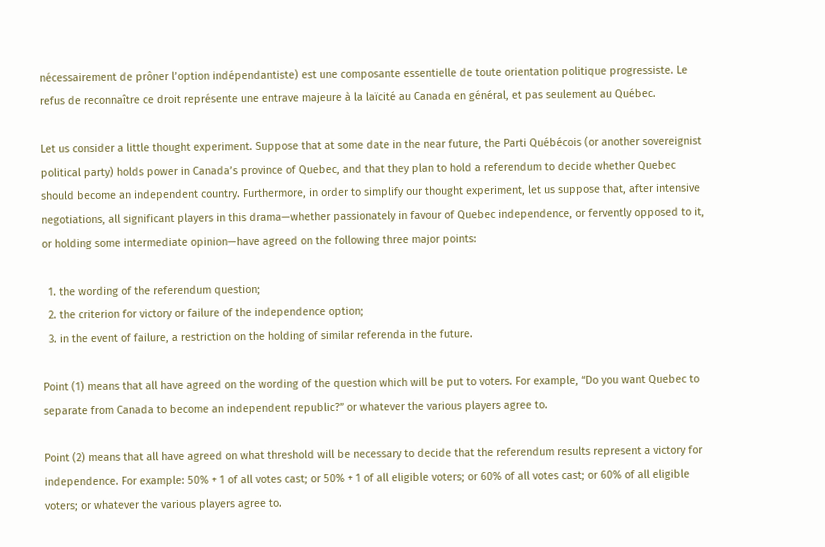nécessairement de prôner l’option indépendantiste) est une composante essentielle de toute orientation politique progressiste. Le refus de reconnaître ce droit représente une entrave majeure à la laïcité au Canada en général, et pas seulement au Québec.

Let us consider a little thought experiment. Suppose that at some date in the near future, the Parti Québécois (or another sovereignist political party) holds power in Canada’s province of Quebec, and that they plan to hold a referendum to decide whether Quebec should become an independent country. Furthermore, in order to simplify our thought experiment, let us suppose that, after intensive negotiations, all significant players in this drama—whether passionately in favour of Quebec independence, or fervently opposed to it, or holding some intermediate opinion—have agreed on the following three major points:

  1. the wording of the referendum question;
  2. the criterion for victory or failure of the independence option;
  3. in the event of failure, a restriction on the holding of similar referenda in the future.

Point (1) means that all have agreed on the wording of the question which will be put to voters. For example, “Do you want Quebec to separate from Canada to become an independent republic?” or whatever the various players agree to.

Point (2) means that all have agreed on what threshold will be necessary to decide that the referendum results represent a victory for independence. For example: 50% + 1 of all votes cast; or 50% + 1 of all eligible voters; or 60% of all votes cast; or 60% of all eligible voters; or whatever the various players agree to.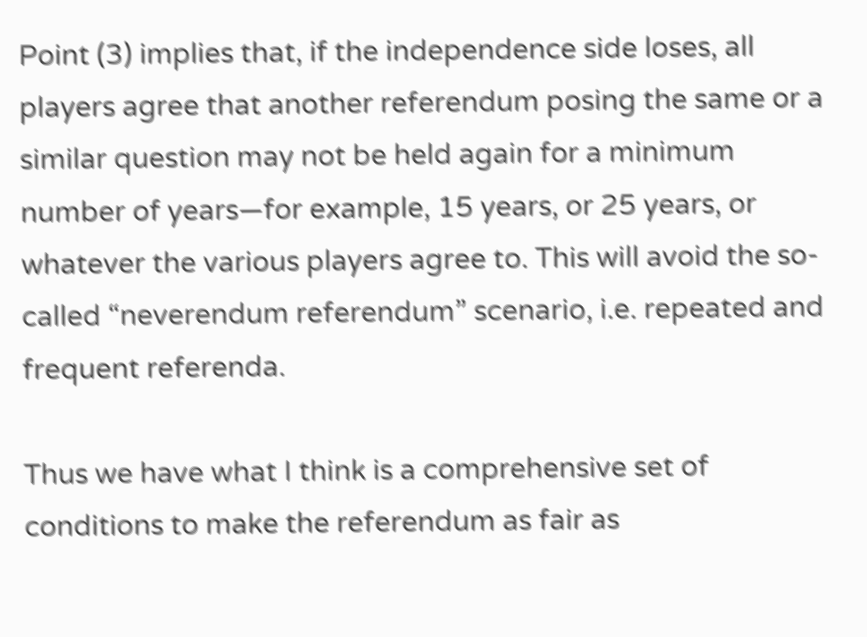Point (3) implies that, if the independence side loses, all players agree that another referendum posing the same or a similar question may not be held again for a minimum number of years—for example, 15 years, or 25 years, or whatever the various players agree to. This will avoid the so-called “neverendum referendum” scenario, i.e. repeated and frequent referenda.

Thus we have what I think is a comprehensive set of conditions to make the referendum as fair as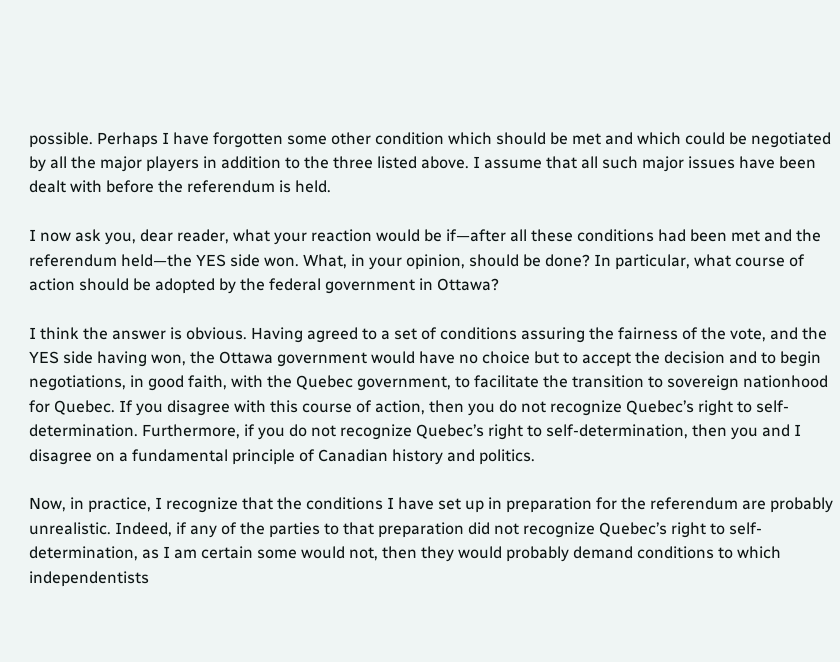possible. Perhaps I have forgotten some other condition which should be met and which could be negotiated by all the major players in addition to the three listed above. I assume that all such major issues have been dealt with before the referendum is held.

I now ask you, dear reader, what your reaction would be if—after all these conditions had been met and the referendum held—the YES side won. What, in your opinion, should be done? In particular, what course of action should be adopted by the federal government in Ottawa?

I think the answer is obvious. Having agreed to a set of conditions assuring the fairness of the vote, and the YES side having won, the Ottawa government would have no choice but to accept the decision and to begin negotiations, in good faith, with the Quebec government, to facilitate the transition to sovereign nationhood for Quebec. If you disagree with this course of action, then you do not recognize Quebec’s right to self-determination. Furthermore, if you do not recognize Quebec’s right to self-determination, then you and I disagree on a fundamental principle of Canadian history and politics.

Now, in practice, I recognize that the conditions I have set up in preparation for the referendum are probably unrealistic. Indeed, if any of the parties to that preparation did not recognize Quebec’s right to self-determination, as I am certain some would not, then they would probably demand conditions to which independentists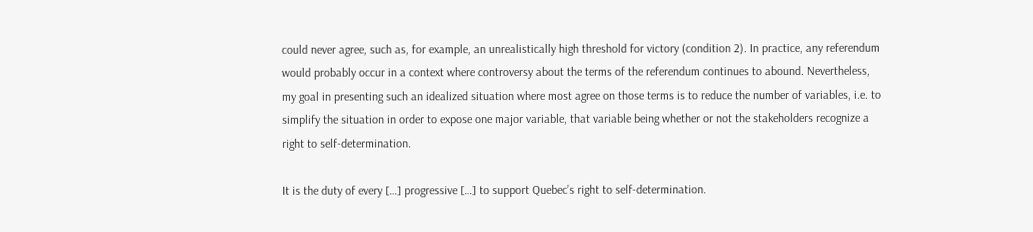could never agree, such as, for example, an unrealistically high threshold for victory (condition 2). In practice, any referendum would probably occur in a context where controversy about the terms of the referendum continues to abound. Nevertheless, my goal in presenting such an idealized situation where most agree on those terms is to reduce the number of variables, i.e. to simplify the situation in order to expose one major variable, that variable being whether or not the stakeholders recognize a right to self-determination.

It is the duty of every […] progressive […] to support Quebec’s right to self-determination.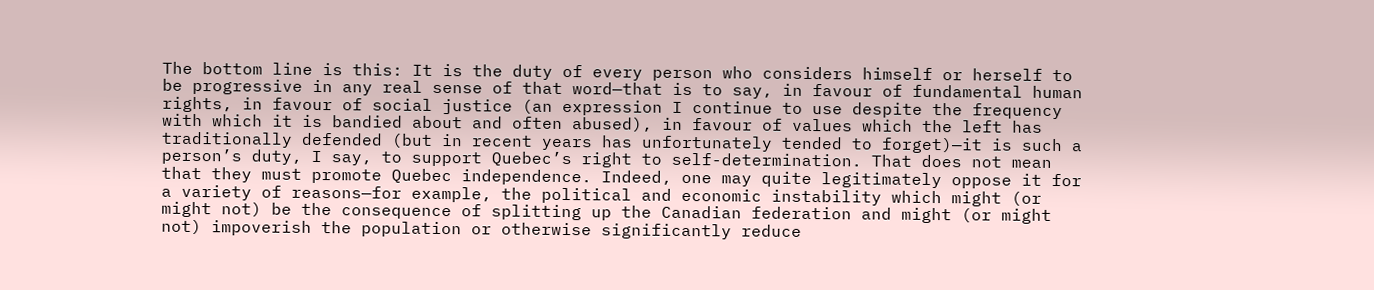The bottom line is this: It is the duty of every person who considers himself or herself to be progressive in any real sense of that word—that is to say, in favour of fundamental human rights, in favour of social justice (an expression I continue to use despite the frequency with which it is bandied about and often abused), in favour of values which the left has traditionally defended (but in recent years has unfortunately tended to forget)—it is such a person’s duty, I say, to support Quebec’s right to self-determination. That does not mean that they must promote Quebec independence. Indeed, one may quite legitimately oppose it for a variety of reasons—for example, the political and economic instability which might (or might not) be the consequence of splitting up the Canadian federation and might (or might not) impoverish the population or otherwise significantly reduce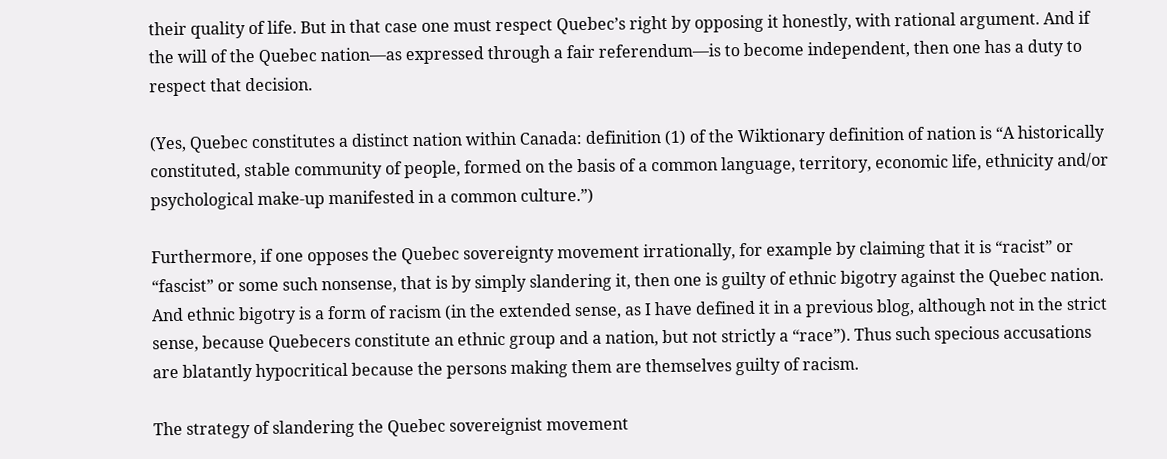their quality of life. But in that case one must respect Quebec’s right by opposing it honestly, with rational argument. And if the will of the Quebec nation—as expressed through a fair referendum—is to become independent, then one has a duty to respect that decision.

(Yes, Quebec constitutes a distinct nation within Canada: definition (1) of the Wiktionary definition of nation is “A historically constituted, stable community of people, formed on the basis of a common language, territory, economic life, ethnicity and/or psychological make-up manifested in a common culture.”)

Furthermore, if one opposes the Quebec sovereignty movement irrationally, for example by claiming that it is “racist” or “fascist” or some such nonsense, that is by simply slandering it, then one is guilty of ethnic bigotry against the Quebec nation. And ethnic bigotry is a form of racism (in the extended sense, as I have defined it in a previous blog, although not in the strict sense, because Quebecers constitute an ethnic group and a nation, but not strictly a “race”). Thus such specious accusations are blatantly hypocritical because the persons making them are themselves guilty of racism.

The strategy of slandering the Quebec sovereignist movement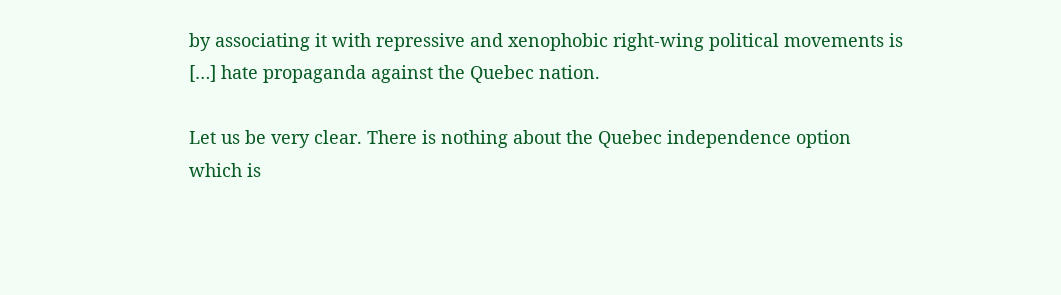by associating it with repressive and xenophobic right-wing political movements is […] hate propaganda against the Quebec nation.

Let us be very clear. There is nothing about the Quebec independence option which is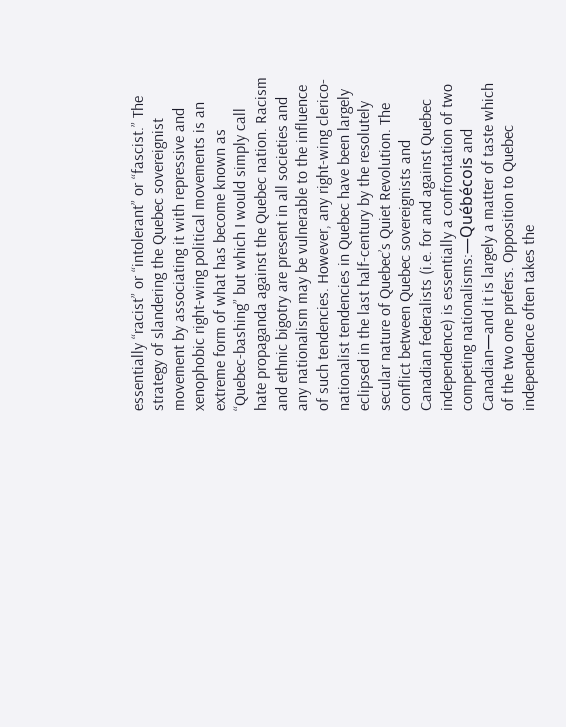essentially “racist” or “intolerant” or “fascist.” The strategy of slandering the Quebec sovereignist movement by associating it with repressive and xenophobic right-wing political movements is an extreme form of what has become known as “Quebec-bashing” but which I would simply call hate propaganda against the Quebec nation. Racism and ethnic bigotry are present in all societies and any nationalism may be vulnerable to the influence of such tendencies. However, any right-wing clerico-nationalist tendencies in Quebec have been largely eclipsed in the last half-century by the resolutely secular nature of Quebec’s Quiet Revolution. The conflict between Quebec sovereignists and Canadian federalists (i.e. for and against Quebec independence) is essentially a confrontation of two competing nationalisms:—Québécois and Canadian—and it is largely a matter of taste which of the two one prefers. Opposition to Quebec independence often takes the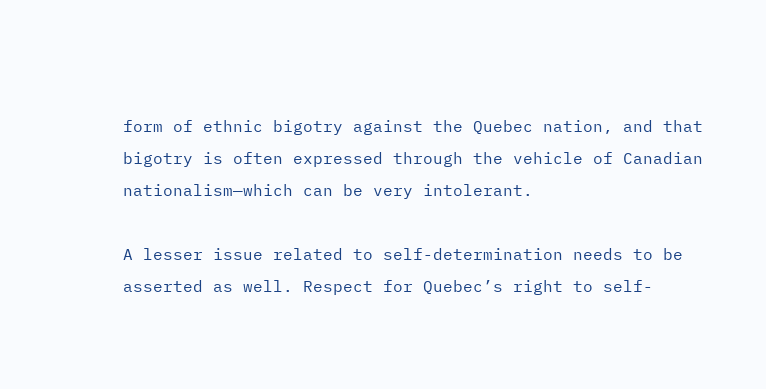form of ethnic bigotry against the Quebec nation, and that bigotry is often expressed through the vehicle of Canadian nationalism—which can be very intolerant.

A lesser issue related to self-determination needs to be asserted as well. Respect for Quebec’s right to self-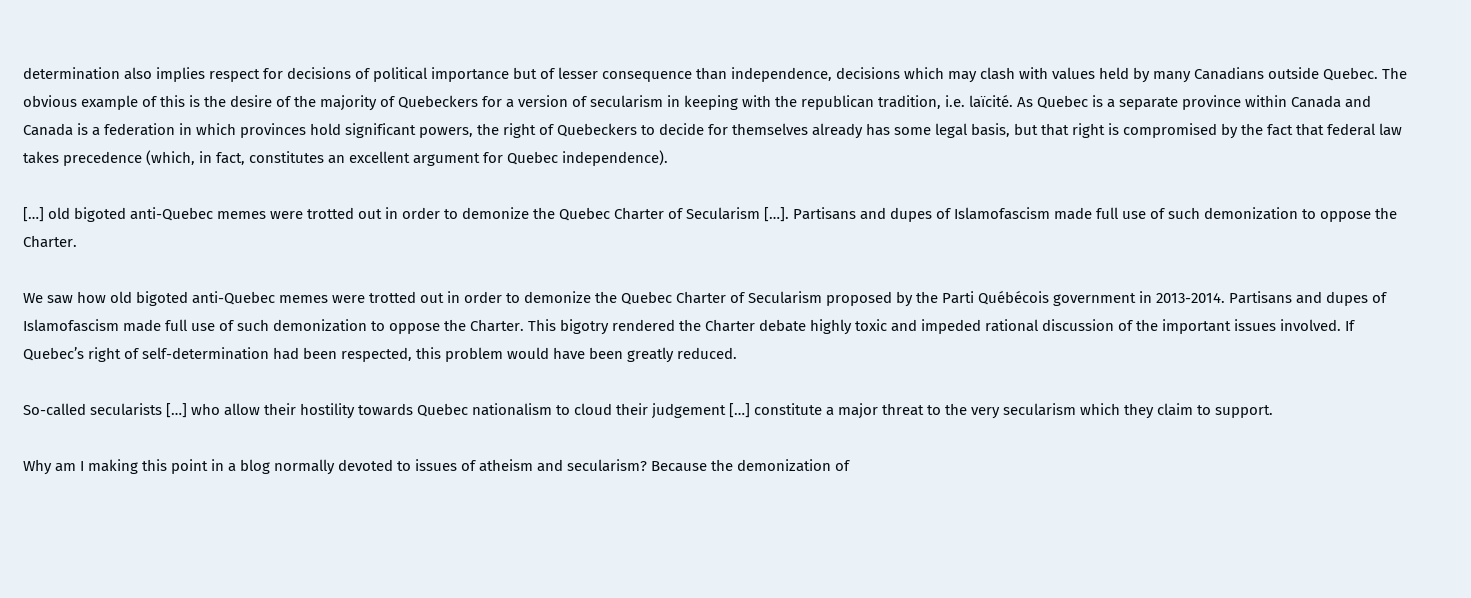determination also implies respect for decisions of political importance but of lesser consequence than independence, decisions which may clash with values held by many Canadians outside Quebec. The obvious example of this is the desire of the majority of Quebeckers for a version of secularism in keeping with the republican tradition, i.e. laïcité. As Quebec is a separate province within Canada and Canada is a federation in which provinces hold significant powers, the right of Quebeckers to decide for themselves already has some legal basis, but that right is compromised by the fact that federal law takes precedence (which, in fact, constitutes an excellent argument for Quebec independence).

[…] old bigoted anti-Quebec memes were trotted out in order to demonize the Quebec Charter of Secularism […]. Partisans and dupes of Islamofascism made full use of such demonization to oppose the Charter.

We saw how old bigoted anti-Quebec memes were trotted out in order to demonize the Quebec Charter of Secularism proposed by the Parti Québécois government in 2013-2014. Partisans and dupes of Islamofascism made full use of such demonization to oppose the Charter. This bigotry rendered the Charter debate highly toxic and impeded rational discussion of the important issues involved. If Quebec’s right of self-determination had been respected, this problem would have been greatly reduced.

So-called secularists […] who allow their hostility towards Quebec nationalism to cloud their judgement […] constitute a major threat to the very secularism which they claim to support.

Why am I making this point in a blog normally devoted to issues of atheism and secularism? Because the demonization of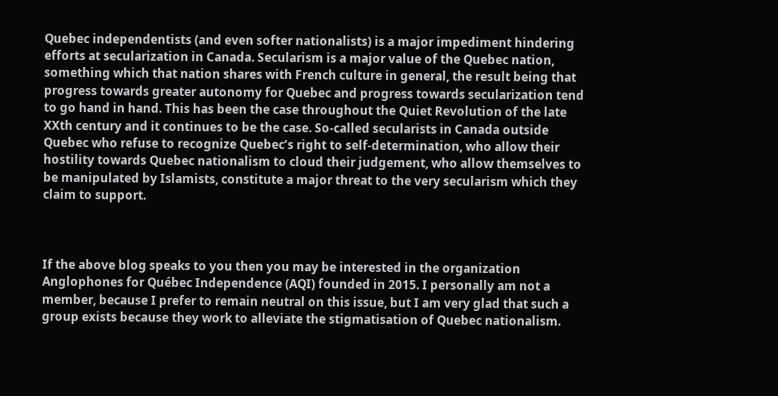Quebec independentists (and even softer nationalists) is a major impediment hindering efforts at secularization in Canada. Secularism is a major value of the Quebec nation, something which that nation shares with French culture in general, the result being that progress towards greater autonomy for Quebec and progress towards secularization tend to go hand in hand. This has been the case throughout the Quiet Revolution of the late XXth century and it continues to be the case. So-called secularists in Canada outside Quebec who refuse to recognize Quebec’s right to self-determination, who allow their hostility towards Quebec nationalism to cloud their judgement, who allow themselves to be manipulated by Islamists, constitute a major threat to the very secularism which they claim to support.



If the above blog speaks to you then you may be interested in the organization Anglophones for Québec Independence (AQI) founded in 2015. I personally am not a member, because I prefer to remain neutral on this issue, but I am very glad that such a group exists because they work to alleviate the stigmatisation of Quebec nationalism.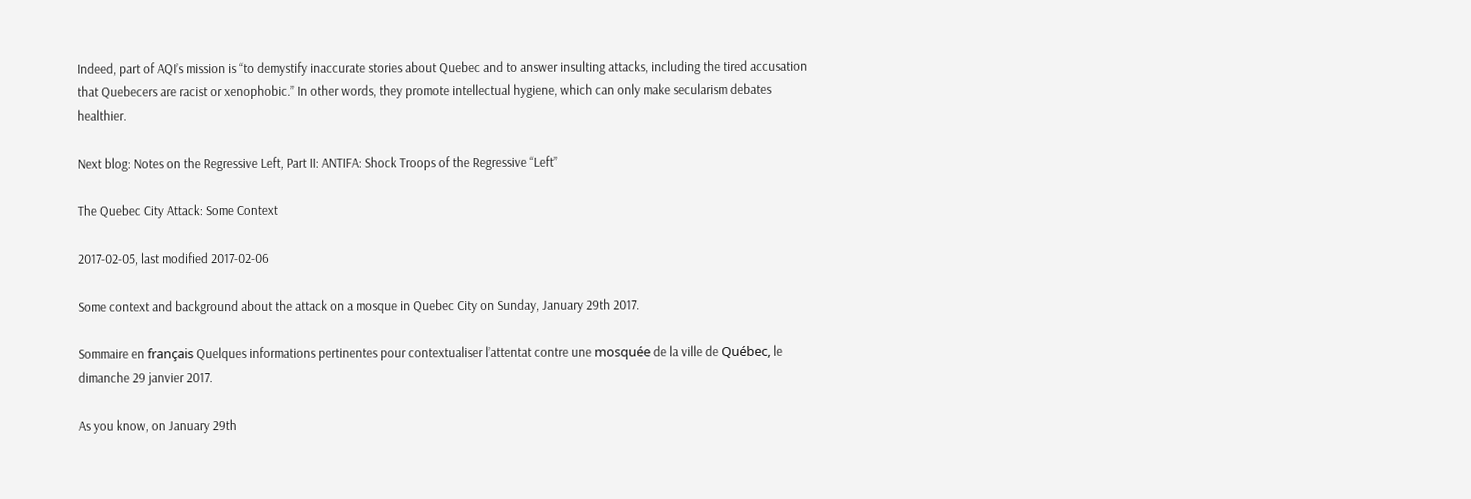Indeed, part of AQI’s mission is “to demystify inaccurate stories about Quebec and to answer insulting attacks, including the tired accusation that Quebecers are racist or xenophobic.” In other words, they promote intellectual hygiene, which can only make secularism debates healthier.

Next blog: Notes on the Regressive Left, Part II: ANTIFA: Shock Troops of the Regressive “Left”

The Quebec City Attack: Some Context

2017-02-05, last modified 2017-02-06

Some context and background about the attack on a mosque in Quebec City on Sunday, January 29th 2017.

Sommaire en français Quelques informations pertinentes pour contextualiser l’attentat contre une mosquée de la ville de Québec, le dimanche 29 janvier 2017.

As you know, on January 29th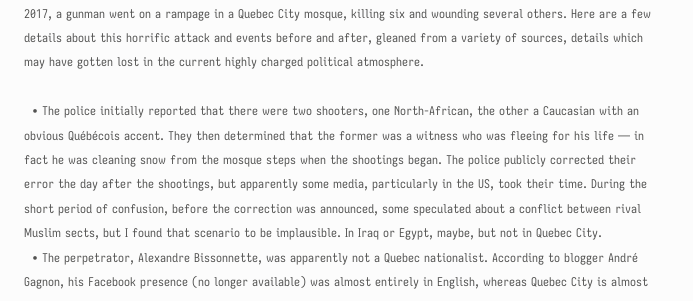2017, a gunman went on a rampage in a Quebec City mosque, killing six and wounding several others. Here are a few details about this horrific attack and events before and after, gleaned from a variety of sources, details which may have gotten lost in the current highly charged political atmosphere.

  • The police initially reported that there were two shooters, one North-African, the other a Caucasian with an obvious Québécois accent. They then determined that the former was a witness who was fleeing for his life — in fact he was cleaning snow from the mosque steps when the shootings began. The police publicly corrected their error the day after the shootings, but apparently some media, particularly in the US, took their time. During the short period of confusion, before the correction was announced, some speculated about a conflict between rival Muslim sects, but I found that scenario to be implausible. In Iraq or Egypt, maybe, but not in Quebec City.
  • The perpetrator, Alexandre Bissonnette, was apparently not a Quebec nationalist. According to blogger André Gagnon, his Facebook presence (no longer available) was almost entirely in English, whereas Quebec City is almost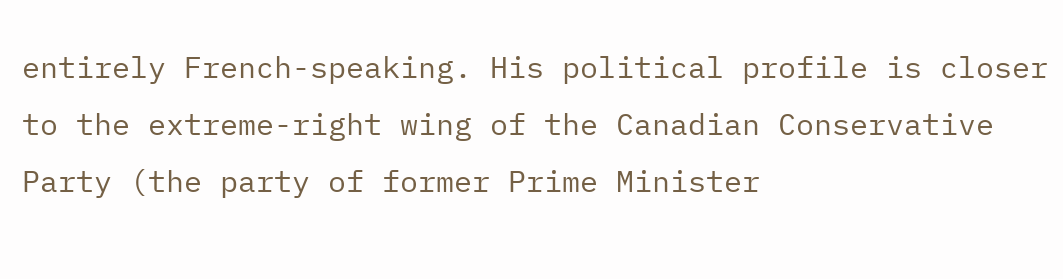entirely French-speaking. His political profile is closer to the extreme-right wing of the Canadian Conservative Party (the party of former Prime Minister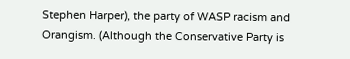Stephen Harper), the party of WASP racism and Orangism. (Although the Conservative Party is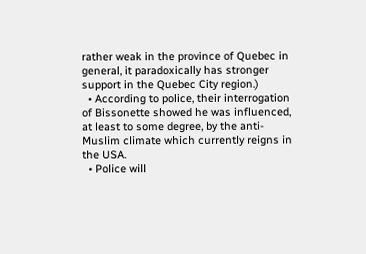rather weak in the province of Quebec in general, it paradoxically has stronger support in the Quebec City region.)
  • According to police, their interrogation of Bissonette showed he was influenced, at least to some degree, by the anti-Muslim climate which currently reigns in the USA.
  • Police will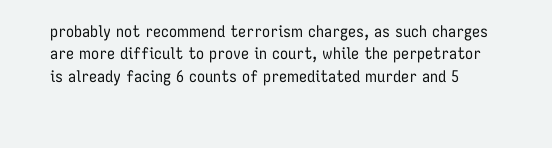probably not recommend terrorism charges, as such charges are more difficult to prove in court, while the perpetrator is already facing 6 counts of premeditated murder and 5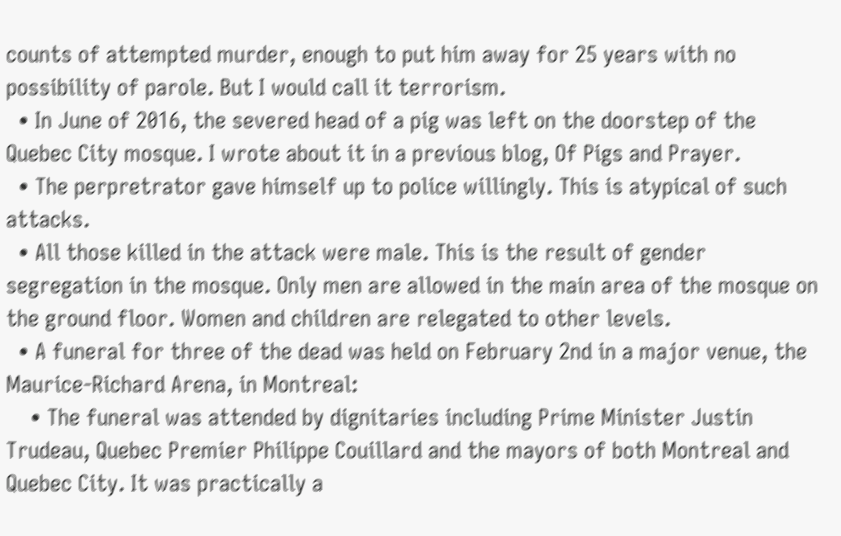counts of attempted murder, enough to put him away for 25 years with no possibility of parole. But I would call it terrorism.
  • In June of 2016, the severed head of a pig was left on the doorstep of the Quebec City mosque. I wrote about it in a previous blog, Of Pigs and Prayer.
  • The perpretrator gave himself up to police willingly. This is atypical of such attacks.
  • All those killed in the attack were male. This is the result of gender segregation in the mosque. Only men are allowed in the main area of the mosque on the ground floor. Women and children are relegated to other levels.
  • A funeral for three of the dead was held on February 2nd in a major venue, the Maurice-Richard Arena, in Montreal:
    • The funeral was attended by dignitaries including Prime Minister Justin Trudeau, Quebec Premier Philippe Couillard and the mayors of both Montreal and Quebec City. It was practically a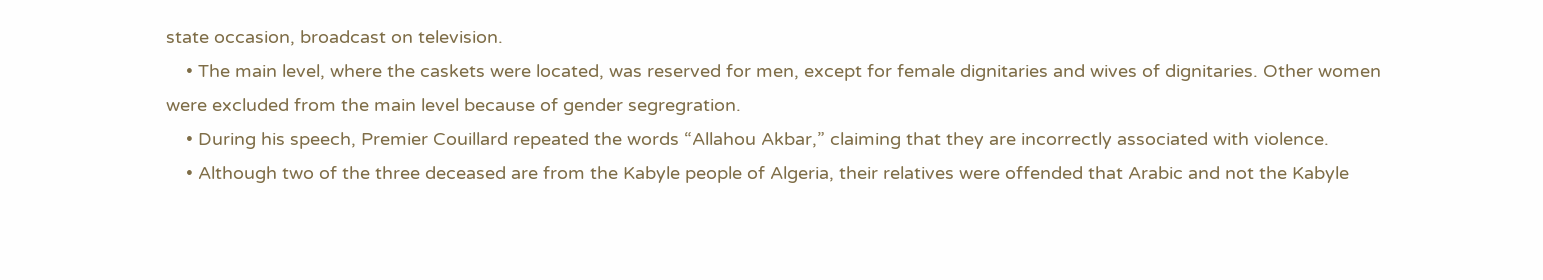state occasion, broadcast on television.
    • The main level, where the caskets were located, was reserved for men, except for female dignitaries and wives of dignitaries. Other women were excluded from the main level because of gender segregration.
    • During his speech, Premier Couillard repeated the words “Allahou Akbar,” claiming that they are incorrectly associated with violence.
    • Although two of the three deceased are from the Kabyle people of Algeria, their relatives were offended that Arabic and not the Kabyle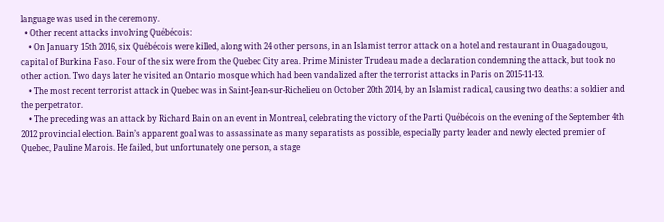language was used in the ceremony.
  • Other recent attacks involving Québécois:
    • On January 15th 2016, six Québécois were killed, along with 24 other persons, in an Islamist terror attack on a hotel and restaurant in Ouagadougou, capital of Burkina Faso. Four of the six were from the Quebec City area. Prime Minister Trudeau made a declaration condemning the attack, but took no other action. Two days later he visited an Ontario mosque which had been vandalized after the terrorist attacks in Paris on 2015-11-13.
    • The most recent terrorist attack in Quebec was in Saint-Jean-sur-Richelieu on October 20th 2014, by an Islamist radical, causing two deaths: a soldier and the perpetrator.
    • The preceding was an attack by Richard Bain on an event in Montreal, celebrating the victory of the Parti Québécois on the evening of the September 4th 2012 provincial election. Bain’s apparent goal was to assassinate as many separatists as possible, especially party leader and newly elected premier of Quebec, Pauline Marois. He failed, but unfortunately one person, a stage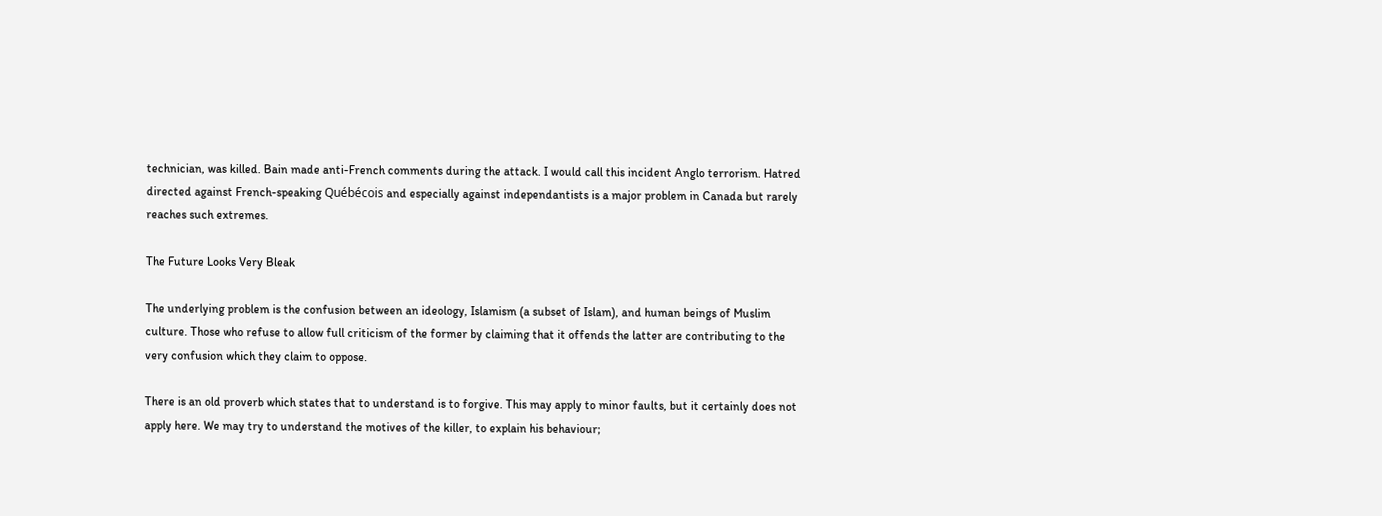technician, was killed. Bain made anti-French comments during the attack. I would call this incident Anglo terrorism. Hatred directed against French-speaking Québécois and especially against independantists is a major problem in Canada but rarely reaches such extremes.

The Future Looks Very Bleak

The underlying problem is the confusion between an ideology, Islamism (a subset of Islam), and human beings of Muslim culture. Those who refuse to allow full criticism of the former by claiming that it offends the latter are contributing to the very confusion which they claim to oppose.

There is an old proverb which states that to understand is to forgive. This may apply to minor faults, but it certainly does not apply here. We may try to understand the motives of the killer, to explain his behaviour;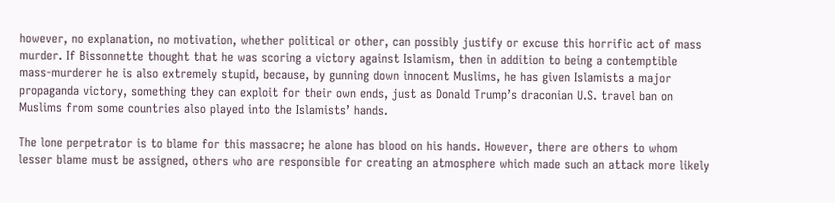however, no explanation, no motivation, whether political or other, can possibly justify or excuse this horrific act of mass murder. If Bissonnette thought that he was scoring a victory against Islamism, then in addition to being a contemptible mass-murderer he is also extremely stupid, because, by gunning down innocent Muslims, he has given Islamists a major propaganda victory, something they can exploit for their own ends, just as Donald Trump’s draconian U.S. travel ban on Muslims from some countries also played into the Islamists’ hands.

The lone perpetrator is to blame for this massacre; he alone has blood on his hands. However, there are others to whom lesser blame must be assigned, others who are responsible for creating an atmosphere which made such an attack more likely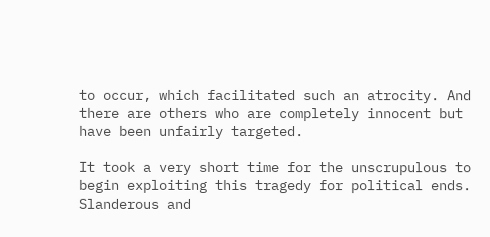to occur, which facilitated such an atrocity. And there are others who are completely innocent but have been unfairly targeted.

It took a very short time for the unscrupulous to begin exploiting this tragedy for political ends. Slanderous and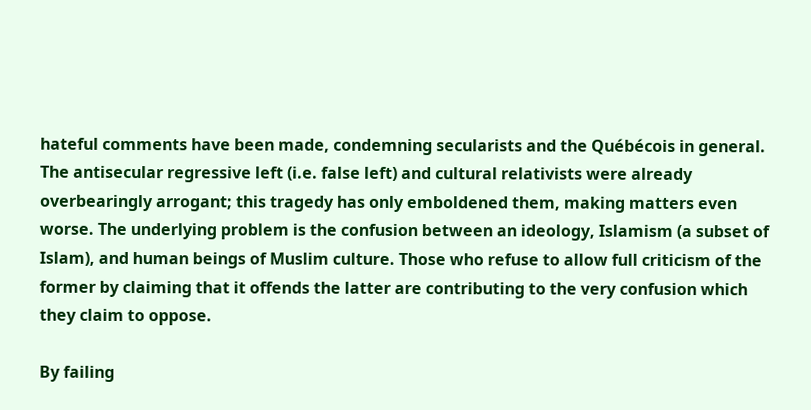hateful comments have been made, condemning secularists and the Québécois in general. The antisecular regressive left (i.e. false left) and cultural relativists were already overbearingly arrogant; this tragedy has only emboldened them, making matters even worse. The underlying problem is the confusion between an ideology, Islamism (a subset of Islam), and human beings of Muslim culture. Those who refuse to allow full criticism of the former by claiming that it offends the latter are contributing to the very confusion which they claim to oppose.

By failing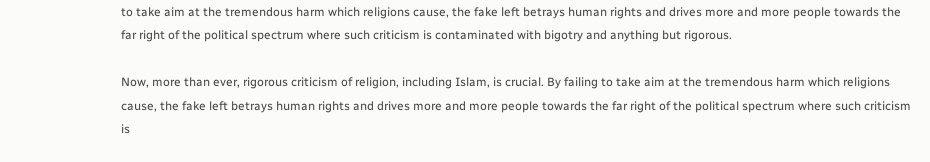to take aim at the tremendous harm which religions cause, the fake left betrays human rights and drives more and more people towards the far right of the political spectrum where such criticism is contaminated with bigotry and anything but rigorous.

Now, more than ever, rigorous criticism of religion, including Islam, is crucial. By failing to take aim at the tremendous harm which religions cause, the fake left betrays human rights and drives more and more people towards the far right of the political spectrum where such criticism is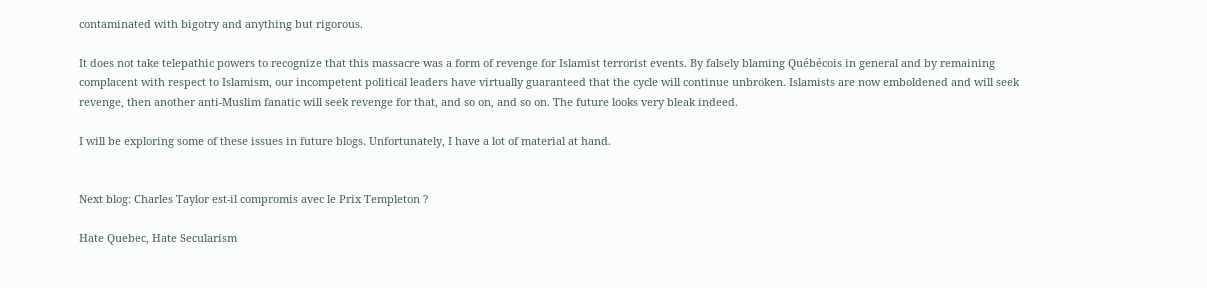contaminated with bigotry and anything but rigorous.

It does not take telepathic powers to recognize that this massacre was a form of revenge for Islamist terrorist events. By falsely blaming Québécois in general and by remaining complacent with respect to Islamism, our incompetent political leaders have virtually guaranteed that the cycle will continue unbroken. Islamists are now emboldened and will seek revenge, then another anti-Muslim fanatic will seek revenge for that, and so on, and so on. The future looks very bleak indeed.

I will be exploring some of these issues in future blogs. Unfortunately, I have a lot of material at hand.


Next blog: Charles Taylor est-il compromis avec le Prix Templeton ?

Hate Quebec, Hate Secularism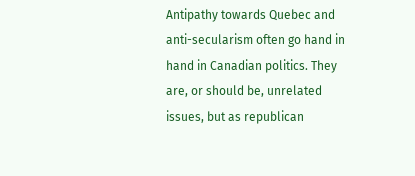Antipathy towards Quebec and anti-secularism often go hand in hand in Canadian politics. They are, or should be, unrelated issues, but as republican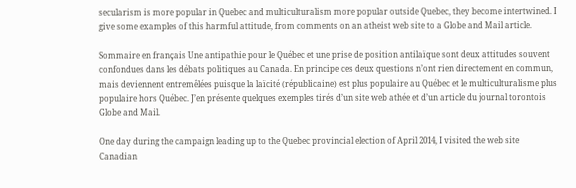secularism is more popular in Quebec and multiculturalism more popular outside Quebec, they become intertwined. I give some examples of this harmful attitude, from comments on an atheist web site to a Globe and Mail article.

Sommaire en français Une antipathie pour le Québec et une prise de position antilaïque sont deux attitudes souvent confondues dans les débats politiques au Canada. En principe ces deux questions n’ont rien directement en commun, mais deviennent entremêlées puisque la laïcité (républicaine) est plus populaire au Québec et le multiculturalisme plus populaire hors Québec. J’en présente quelques exemples tirés d’un site web athée et d’un article du journal torontois Globe and Mail.

One day during the campaign leading up to the Quebec provincial election of April 2014, I visited the web site Canadian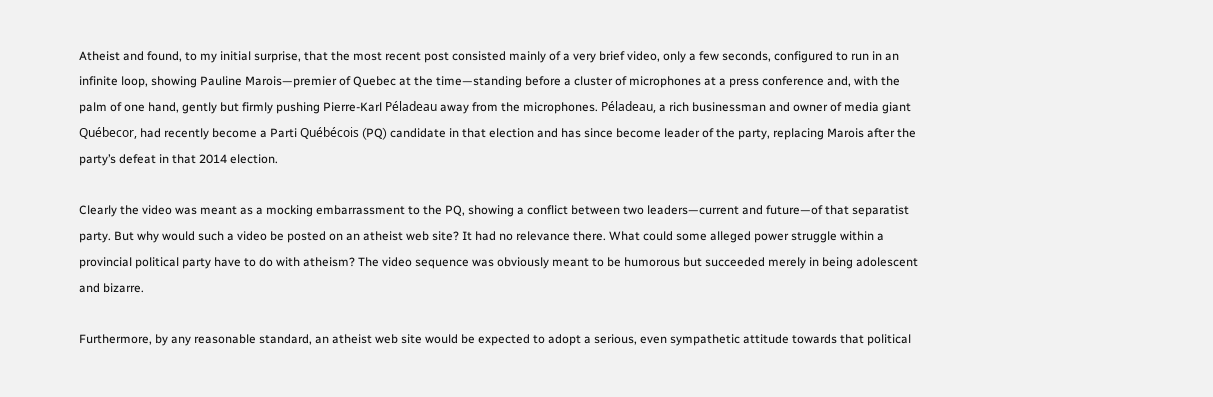Atheist and found, to my initial surprise, that the most recent post consisted mainly of a very brief video, only a few seconds, configured to run in an infinite loop, showing Pauline Marois—premier of Quebec at the time—standing before a cluster of microphones at a press conference and, with the palm of one hand, gently but firmly pushing Pierre-Karl Péladeau away from the microphones. Péladeau, a rich businessman and owner of media giant Québecor, had recently become a Parti Québécois (PQ) candidate in that election and has since become leader of the party, replacing Marois after the party’s defeat in that 2014 election.

Clearly the video was meant as a mocking embarrassment to the PQ, showing a conflict between two leaders—current and future—of that separatist party. But why would such a video be posted on an atheist web site? It had no relevance there. What could some alleged power struggle within a provincial political party have to do with atheism? The video sequence was obviously meant to be humorous but succeeded merely in being adolescent and bizarre.

Furthermore, by any reasonable standard, an atheist web site would be expected to adopt a serious, even sympathetic attitude towards that political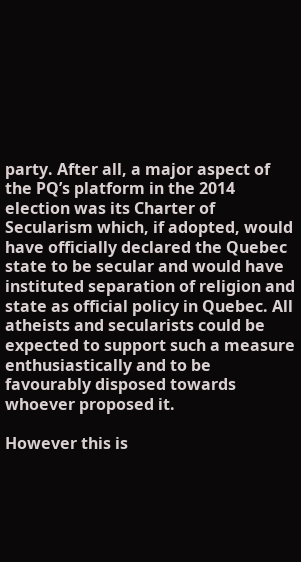party. After all, a major aspect of the PQ’s platform in the 2014 election was its Charter of Secularism which, if adopted, would have officially declared the Quebec state to be secular and would have instituted separation of religion and state as official policy in Quebec. All atheists and secularists could be expected to support such a measure enthusiastically and to be favourably disposed towards whoever proposed it.

However this is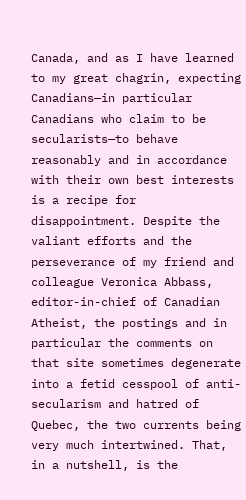Canada, and as I have learned to my great chagrin, expecting Canadians—in particular Canadians who claim to be secularists—to behave reasonably and in accordance with their own best interests is a recipe for disappointment. Despite the valiant efforts and the perseverance of my friend and colleague Veronica Abbass, editor-in-chief of Canadian Atheist, the postings and in particular the comments on that site sometimes degenerate into a fetid cesspool of anti-secularism and hatred of Quebec, the two currents being very much intertwined. That, in a nutshell, is the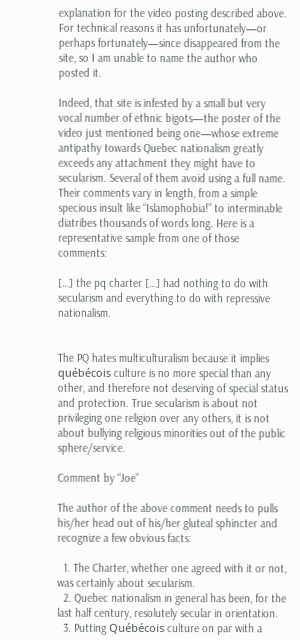explanation for the video posting described above. For technical reasons it has unfortunately—or perhaps fortunately—since disappeared from the site, so I am unable to name the author who posted it.

Indeed, that site is infested by a small but very vocal number of ethnic bigots—the poster of the video just mentioned being one—whose extreme antipathy towards Quebec nationalism greatly exceeds any attachment they might have to secularism. Several of them avoid using a full name. Their comments vary in length, from a simple specious insult like “Islamophobia!” to interminable diatribes thousands of words long. Here is a representative sample from one of those comments:

[…] the pq charter […] had nothing to do with secularism and everything to do with repressive nationalism.


The PQ hates multiculturalism because it implies québécois culture is no more special than any other, and therefore not deserving of special status and protection. True secularism is about not privileging one religion over any others, it is not about bullying religious minorities out of the public sphere/service.

Comment by “Joe”

The author of the above comment needs to pulls his/her head out of his/her gluteal sphincter and recognize a few obvious facts:

  1. The Charter, whether one agreed with it or not, was certainly about secularism.
  2. Quebec nationalism in general has been, for the last half century, resolutely secular in orientation.
  3. Putting Québécois culture on par with a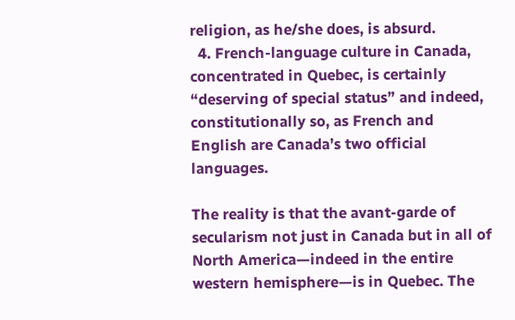religion, as he/she does, is absurd.
  4. French-language culture in Canada, concentrated in Quebec, is certainly “deserving of special status” and indeed, constitutionally so, as French and English are Canada’s two official languages.

The reality is that the avant-garde of secularism not just in Canada but in all of North America—indeed in the entire western hemisphere—is in Quebec. The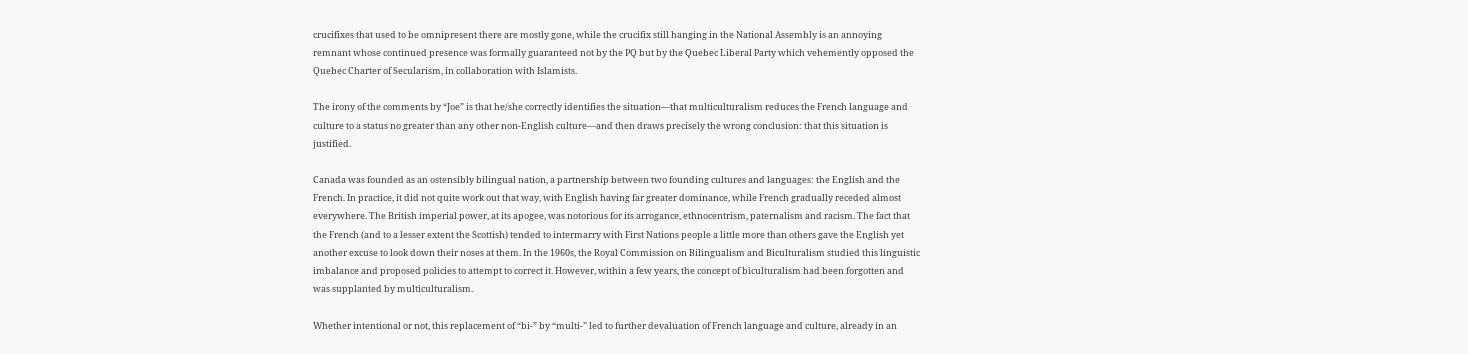crucifixes that used to be omnipresent there are mostly gone, while the crucifix still hanging in the National Assembly is an annoying remnant whose continued presence was formally guaranteed not by the PQ but by the Quebec Liberal Party which vehemently opposed the Quebec Charter of Secularism, in collaboration with Islamists.

The irony of the comments by “Joe” is that he/she correctly identifies the situation—that multiculturalism reduces the French language and culture to a status no greater than any other non-English culture—and then draws precisely the wrong conclusion: that this situation is justified.

Canada was founded as an ostensibly bilingual nation, a partnership between two founding cultures and languages: the English and the French. In practice, it did not quite work out that way, with English having far greater dominance, while French gradually receded almost everywhere. The British imperial power, at its apogee, was notorious for its arrogance, ethnocentrism, paternalism and racism. The fact that the French (and to a lesser extent the Scottish) tended to intermarry with First Nations people a little more than others gave the English yet another excuse to look down their noses at them. In the 1960s, the Royal Commission on Bilingualism and Biculturalism studied this linguistic imbalance and proposed policies to attempt to correct it. However, within a few years, the concept of biculturalism had been forgotten and was supplanted by multiculturalism.

Whether intentional or not, this replacement of “bi-” by “multi-” led to further devaluation of French language and culture, already in an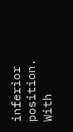inferior position. With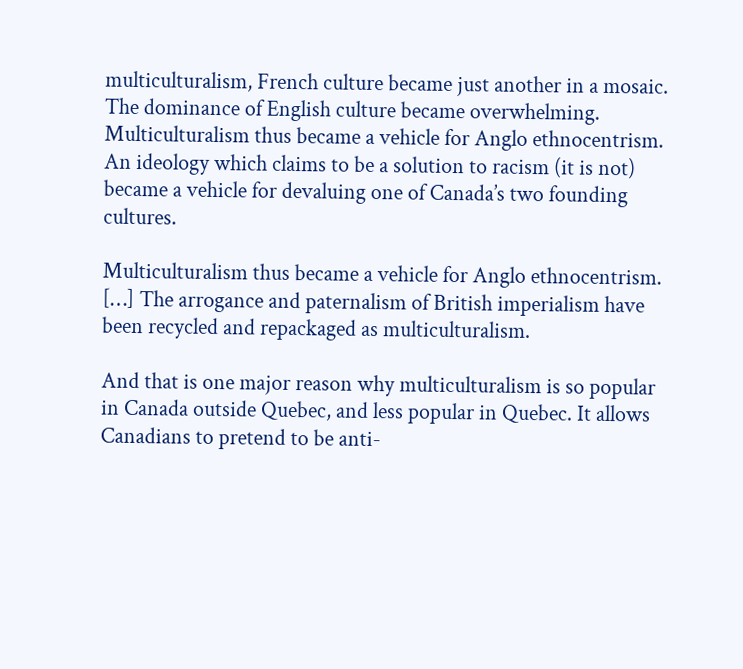multiculturalism, French culture became just another in a mosaic. The dominance of English culture became overwhelming. Multiculturalism thus became a vehicle for Anglo ethnocentrism. An ideology which claims to be a solution to racism (it is not) became a vehicle for devaluing one of Canada’s two founding cultures.

Multiculturalism thus became a vehicle for Anglo ethnocentrism. […] The arrogance and paternalism of British imperialism have been recycled and repackaged as multiculturalism.

And that is one major reason why multiculturalism is so popular in Canada outside Quebec, and less popular in Quebec. It allows Canadians to pretend to be anti-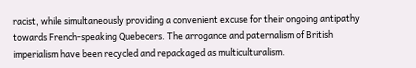racist, while simultaneously providing a convenient excuse for their ongoing antipathy towards French-speaking Quebecers. The arrogance and paternalism of British imperialism have been recycled and repackaged as multiculturalism.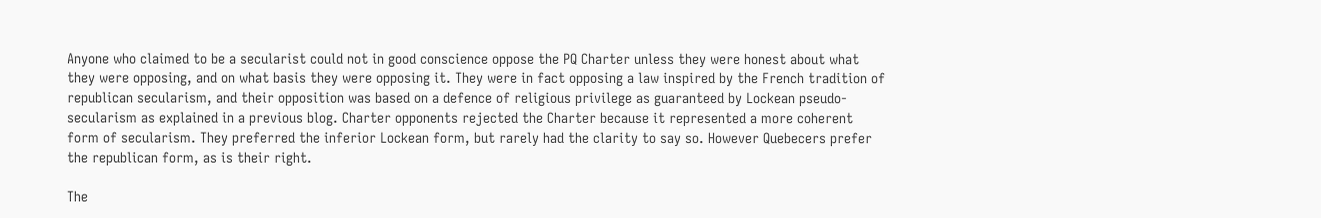Anyone who claimed to be a secularist could not in good conscience oppose the PQ Charter unless they were honest about what they were opposing, and on what basis they were opposing it. They were in fact opposing a law inspired by the French tradition of republican secularism, and their opposition was based on a defence of religious privilege as guaranteed by Lockean pseudo-secularism as explained in a previous blog. Charter opponents rejected the Charter because it represented a more coherent form of secularism. They preferred the inferior Lockean form, but rarely had the clarity to say so. However Quebecers prefer the republican form, as is their right.

The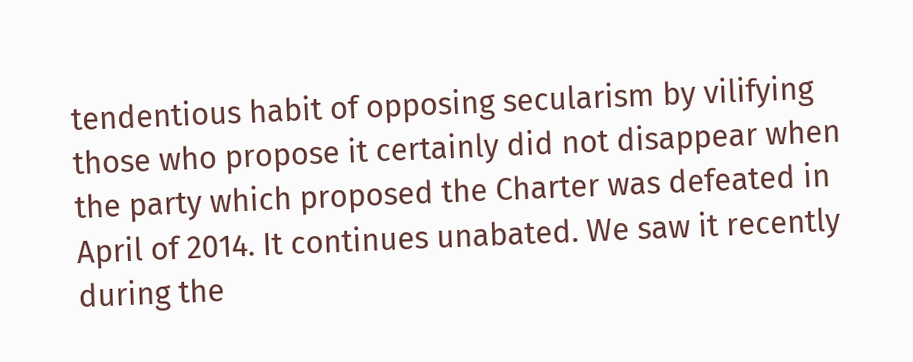tendentious habit of opposing secularism by vilifying those who propose it certainly did not disappear when the party which proposed the Charter was defeated in April of 2014. It continues unabated. We saw it recently during the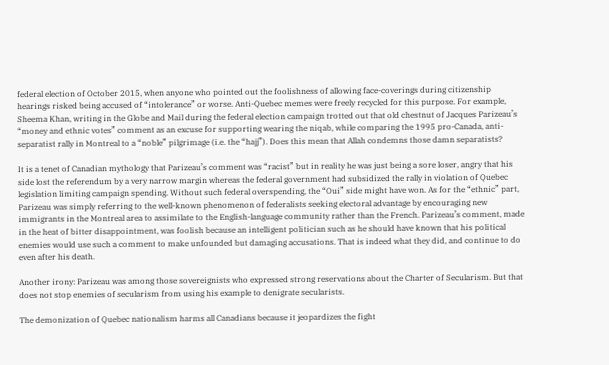federal election of October 2015, when anyone who pointed out the foolishness of allowing face-coverings during citizenship hearings risked being accused of “intolerance” or worse. Anti-Quebec memes were freely recycled for this purpose. For example, Sheema Khan, writing in the Globe and Mail during the federal election campaign trotted out that old chestnut of Jacques Parizeau’s “money and ethnic votes” comment as an excuse for supporting wearing the niqab, while comparing the 1995 pro-Canada, anti-separatist rally in Montreal to a “noble” pilgrimage (i.e. the “hajj”). Does this mean that Allah condemns those damn separatists?

It is a tenet of Canadian mythology that Parizeau’s comment was “racist” but in reality he was just being a sore loser, angry that his side lost the referendum by a very narrow margin whereas the federal government had subsidized the rally in violation of Quebec legislation limiting campaign spending. Without such federal overspending, the “Oui” side might have won. As for the “ethnic” part, Parizeau was simply referring to the well-known phenomenon of federalists seeking electoral advantage by encouraging new immigrants in the Montreal area to assimilate to the English-language community rather than the French. Parizeau’s comment, made in the heat of bitter disappointment, was foolish because an intelligent politician such as he should have known that his political enemies would use such a comment to make unfounded but damaging accusations. That is indeed what they did, and continue to do even after his death.

Another irony: Parizeau was among those sovereignists who expressed strong reservations about the Charter of Secularism. But that does not stop enemies of secularism from using his example to denigrate secularists.

The demonization of Quebec nationalism harms all Canadians because it jeopardizes the fight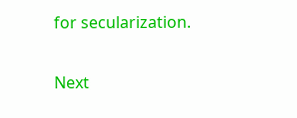for secularization.

Next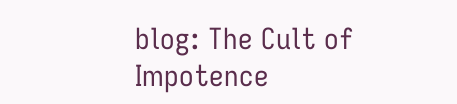blog: The Cult of Impotence